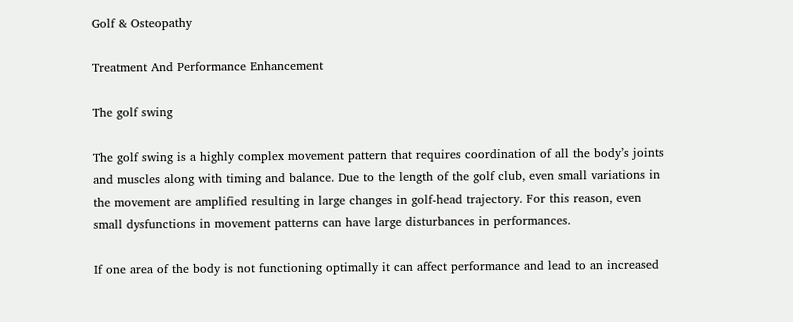Golf & Osteopathy

Treatment And Performance Enhancement

The golf swing

The golf swing is a highly complex movement pattern that requires coordination of all the body’s joints and muscles along with timing and balance. Due to the length of the golf club, even small variations in the movement are amplified resulting in large changes in golf-head trajectory. For this reason, even small dysfunctions in movement patterns can have large disturbances in performances.

If one area of the body is not functioning optimally it can affect performance and lead to an increased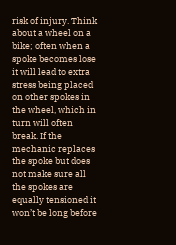risk of injury. Think about a wheel on a bike; often when a spoke becomes lose it will lead to extra stress being placed on other spokes in the wheel, which in turn will often break. If the mechanic replaces the spoke but does not make sure all the spokes are equally tensioned it won’t be long before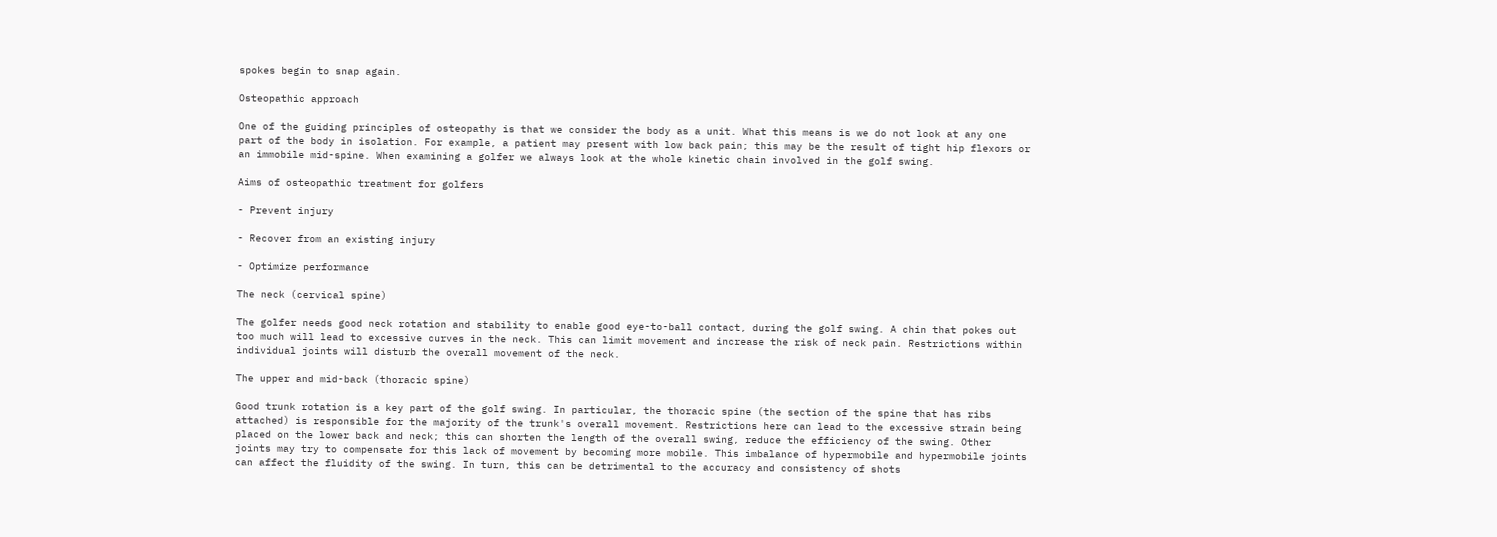spokes begin to snap again.

Osteopathic approach

One of the guiding principles of osteopathy is that we consider the body as a unit. What this means is we do not look at any one part of the body in isolation. For example, a patient may present with low back pain; this may be the result of tight hip flexors or an immobile mid-spine. When examining a golfer we always look at the whole kinetic chain involved in the golf swing.

Aims of osteopathic treatment for golfers

- Prevent injury

- Recover from an existing injury

- Optimize performance

The neck (cervical spine)

The golfer needs good neck rotation and stability to enable good eye-to-ball contact, during the golf swing. A chin that pokes out too much will lead to excessive curves in the neck. This can limit movement and increase the risk of neck pain. Restrictions within individual joints will disturb the overall movement of the neck.

The upper and mid-back (thoracic spine)

Good trunk rotation is a key part of the golf swing. In particular, the thoracic spine (the section of the spine that has ribs attached) is responsible for the majority of the trunk's overall movement. Restrictions here can lead to the excessive strain being placed on the lower back and neck; this can shorten the length of the overall swing, reduce the efficiency of the swing. Other joints may try to compensate for this lack of movement by becoming more mobile. This imbalance of hypermobile and hypermobile joints can affect the fluidity of the swing. In turn, this can be detrimental to the accuracy and consistency of shots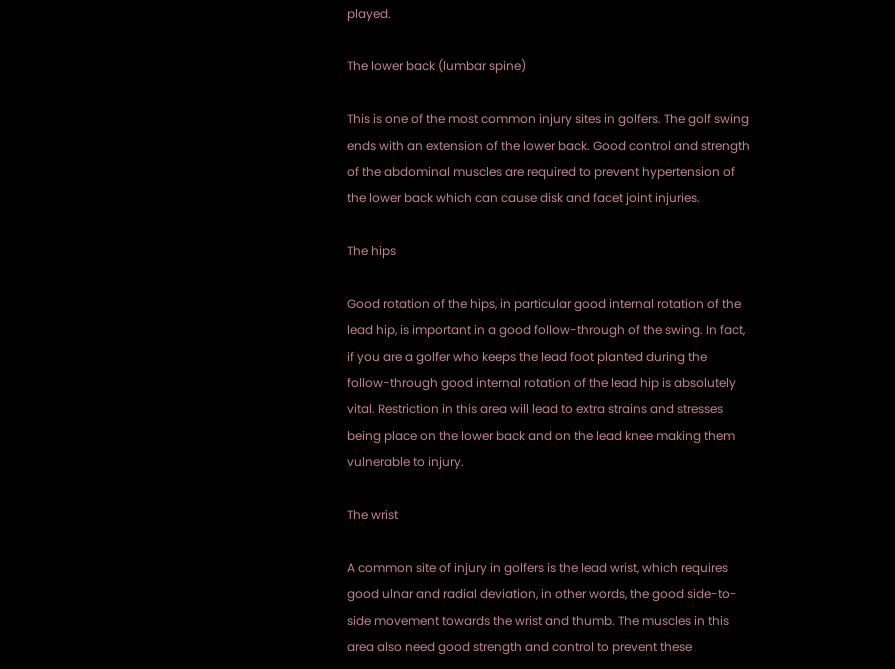played.

The lower back (lumbar spine)

This is one of the most common injury sites in golfers. The golf swing ends with an extension of the lower back. Good control and strength of the abdominal muscles are required to prevent hypertension of the lower back which can cause disk and facet joint injuries.

The hips

Good rotation of the hips, in particular good internal rotation of the lead hip, is important in a good follow-through of the swing. In fact, if you are a golfer who keeps the lead foot planted during the follow-through good internal rotation of the lead hip is absolutely vital. Restriction in this area will lead to extra strains and stresses being place on the lower back and on the lead knee making them vulnerable to injury.

The wrist

A common site of injury in golfers is the lead wrist, which requires good ulnar and radial deviation, in other words, the good side-to-side movement towards the wrist and thumb. The muscles in this area also need good strength and control to prevent these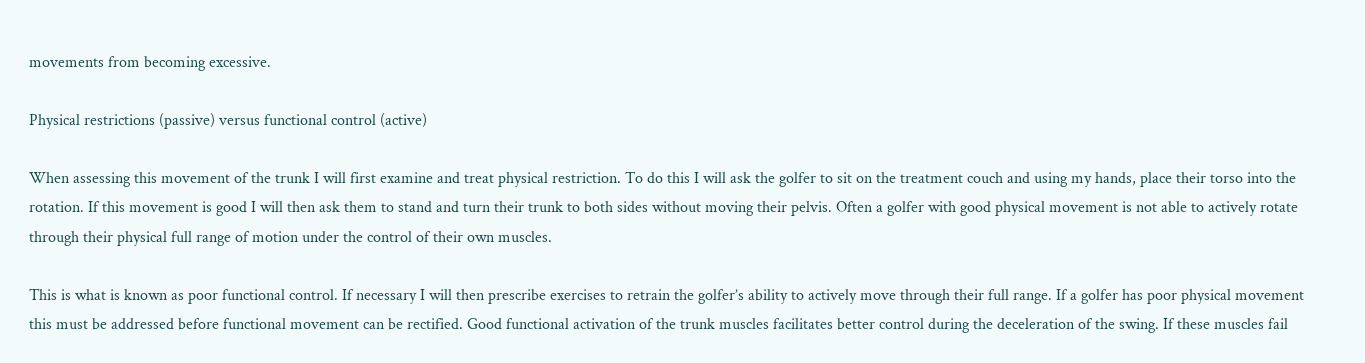movements from becoming excessive.

Physical restrictions (passive) versus functional control (active)

When assessing this movement of the trunk I will first examine and treat physical restriction. To do this I will ask the golfer to sit on the treatment couch and using my hands, place their torso into the rotation. If this movement is good I will then ask them to stand and turn their trunk to both sides without moving their pelvis. Often a golfer with good physical movement is not able to actively rotate through their physical full range of motion under the control of their own muscles.

This is what is known as poor functional control. If necessary I will then prescribe exercises to retrain the golfer’s ability to actively move through their full range. If a golfer has poor physical movement this must be addressed before functional movement can be rectified. Good functional activation of the trunk muscles facilitates better control during the deceleration of the swing. If these muscles fail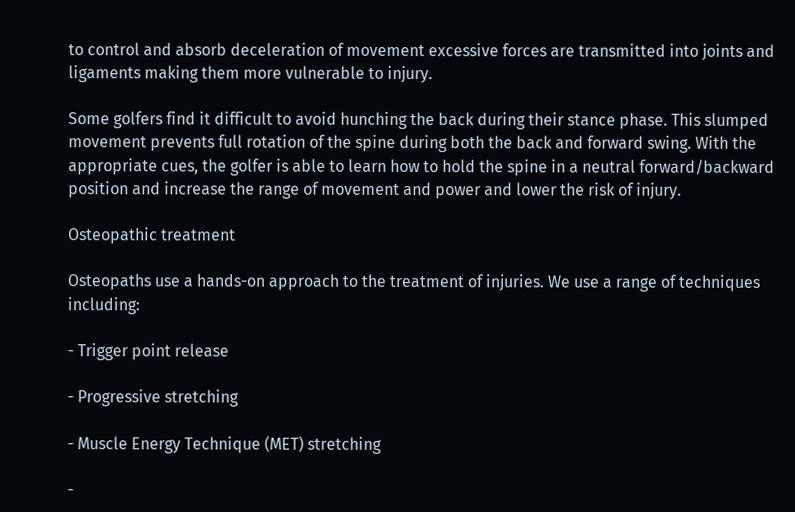to control and absorb deceleration of movement excessive forces are transmitted into joints and ligaments making them more vulnerable to injury.

Some golfers find it difficult to avoid hunching the back during their stance phase. This slumped movement prevents full rotation of the spine during both the back and forward swing. With the appropriate cues, the golfer is able to learn how to hold the spine in a neutral forward/backward position and increase the range of movement and power and lower the risk of injury.

Osteopathic treatment

Osteopaths use a hands-on approach to the treatment of injuries. We use a range of techniques including:

- Trigger point release

- Progressive stretching

- Muscle Energy Technique (MET) stretching

-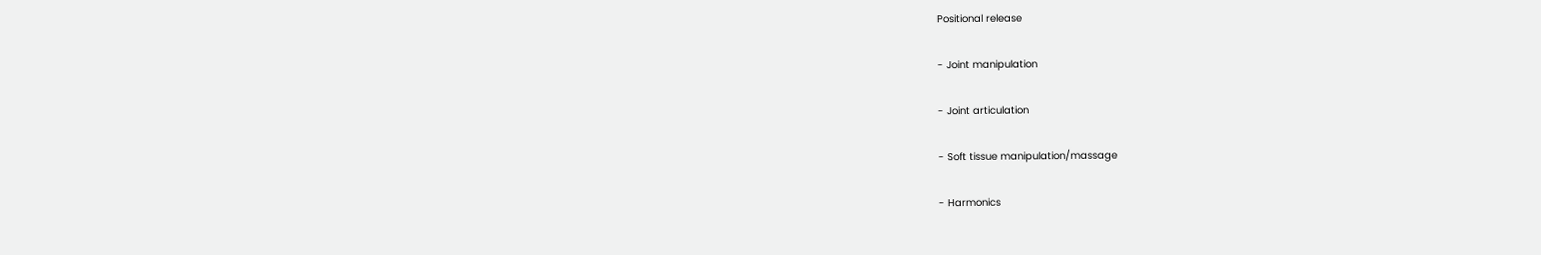Positional release

- Joint manipulation

- Joint articulation

- Soft tissue manipulation/massage

- Harmonics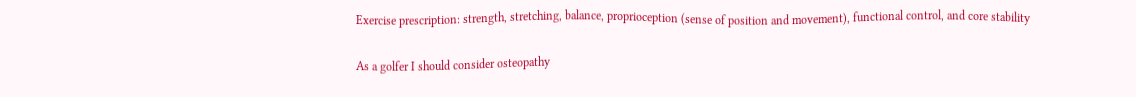Exercise prescription: strength, stretching, balance, proprioception (sense of position and movement), functional control, and core stability

As a golfer I should consider osteopathy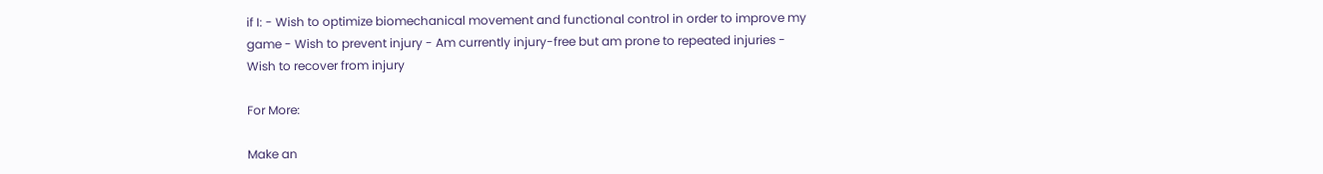if I: - Wish to optimize biomechanical movement and functional control in order to improve my game - Wish to prevent injury - Am currently injury-free but am prone to repeated injuries - Wish to recover from injury

For More:

Make an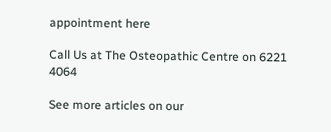appointment here

Call Us at The Osteopathic Centre on 6221 4064

See more articles on our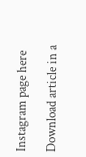Instagram page here

Download article in a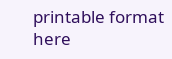printable format here